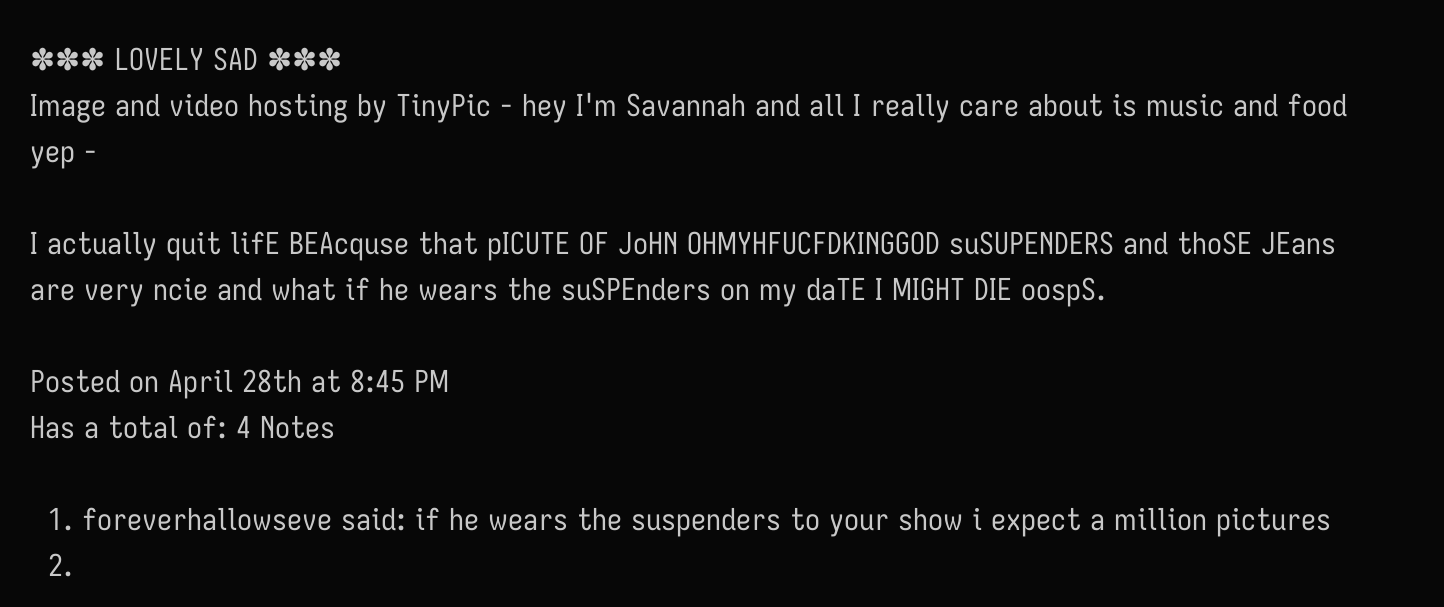✽✽✽ LOVELY SAD ✽✽✽
Image and video hosting by TinyPic - hey I'm Savannah and all I really care about is music and food yep -

I actually quit lifE BEAcquse that pICUTE OF JoHN OHMYHFUCFDKINGGOD suSUPENDERS and thoSE JEans are very ncie and what if he wears the suSPEnders on my daTE I MIGHT DIE oospS.

Posted on April 28th at 8:45 PM
Has a total of: 4 Notes

  1. foreverhallowseve said: if he wears the suspenders to your show i expect a million pictures
  2.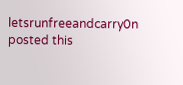letsrunfreeandcarry0n posted this